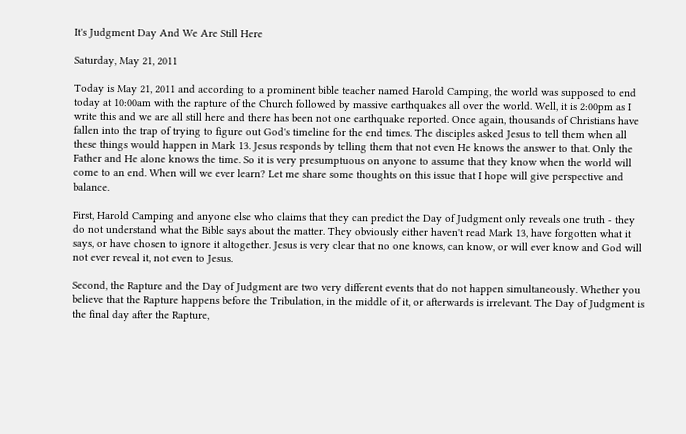It's Judgment Day And We Are Still Here

Saturday, May 21, 2011

Today is May 21, 2011 and according to a prominent bible teacher named Harold Camping, the world was supposed to end today at 10:00am with the rapture of the Church followed by massive earthquakes all over the world. Well, it is 2:00pm as I write this and we are all still here and there has been not one earthquake reported. Once again, thousands of Christians have fallen into the trap of trying to figure out God's timeline for the end times. The disciples asked Jesus to tell them when all these things would happen in Mark 13. Jesus responds by telling them that not even He knows the answer to that. Only the Father and He alone knows the time. So it is very presumptuous on anyone to assume that they know when the world will come to an end. When will we ever learn? Let me share some thoughts on this issue that I hope will give perspective and balance.

First, Harold Camping and anyone else who claims that they can predict the Day of Judgment only reveals one truth - they do not understand what the Bible says about the matter. They obviously either haven't read Mark 13, have forgotten what it says, or have chosen to ignore it altogether. Jesus is very clear that no one knows, can know, or will ever know and God will not ever reveal it, not even to Jesus.

Second, the Rapture and the Day of Judgment are two very different events that do not happen simultaneously. Whether you believe that the Rapture happens before the Tribulation, in the middle of it, or afterwards is irrelevant. The Day of Judgment is the final day after the Rapture,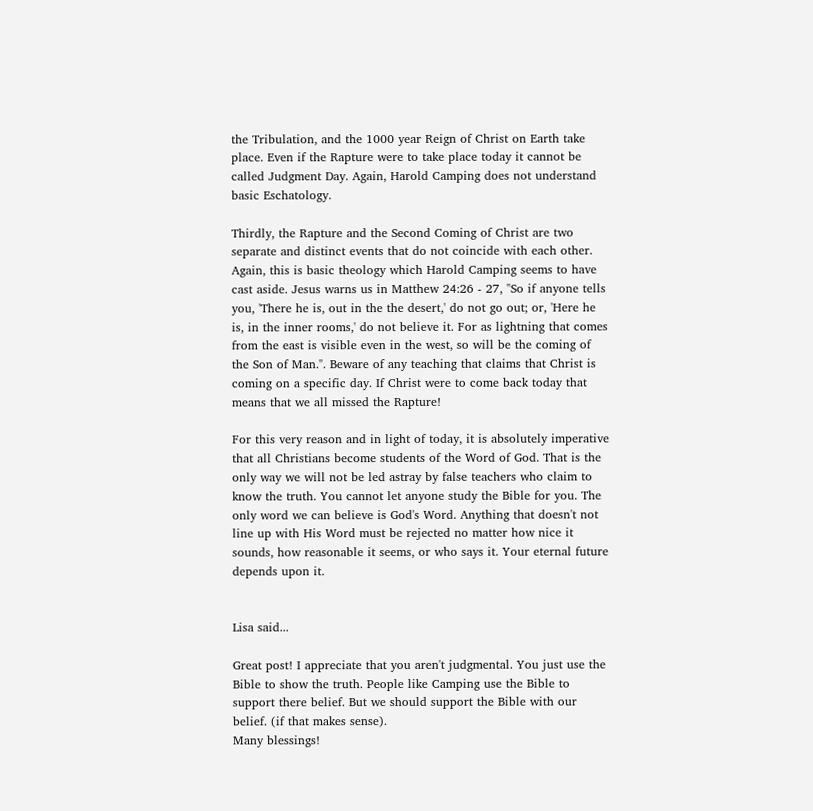the Tribulation, and the 1000 year Reign of Christ on Earth take place. Even if the Rapture were to take place today it cannot be called Judgment Day. Again, Harold Camping does not understand basic Eschatology.

Thirdly, the Rapture and the Second Coming of Christ are two separate and distinct events that do not coincide with each other. Again, this is basic theology which Harold Camping seems to have cast aside. Jesus warns us in Matthew 24:26 - 27, "So if anyone tells you, 'There he is, out in the the desert,' do not go out; or, 'Here he is, in the inner rooms,' do not believe it. For as lightning that comes from the east is visible even in the west, so will be the coming of the Son of Man.". Beware of any teaching that claims that Christ is coming on a specific day. If Christ were to come back today that means that we all missed the Rapture!

For this very reason and in light of today, it is absolutely imperative that all Christians become students of the Word of God. That is the only way we will not be led astray by false teachers who claim to know the truth. You cannot let anyone study the Bible for you. The only word we can believe is God's Word. Anything that doesn't not line up with His Word must be rejected no matter how nice it sounds, how reasonable it seems, or who says it. Your eternal future depends upon it.


Lisa said...

Great post! I appreciate that you aren't judgmental. You just use the Bible to show the truth. People like Camping use the Bible to support there belief. But we should support the Bible with our belief. (if that makes sense).
Many blessings!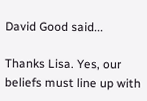David Good said...

Thanks Lisa. Yes, our beliefs must line up with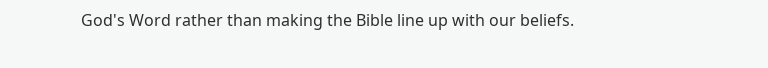God's Word rather than making the Bible line up with our beliefs.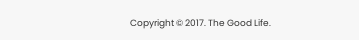Copyright © 2017. The Good Life.